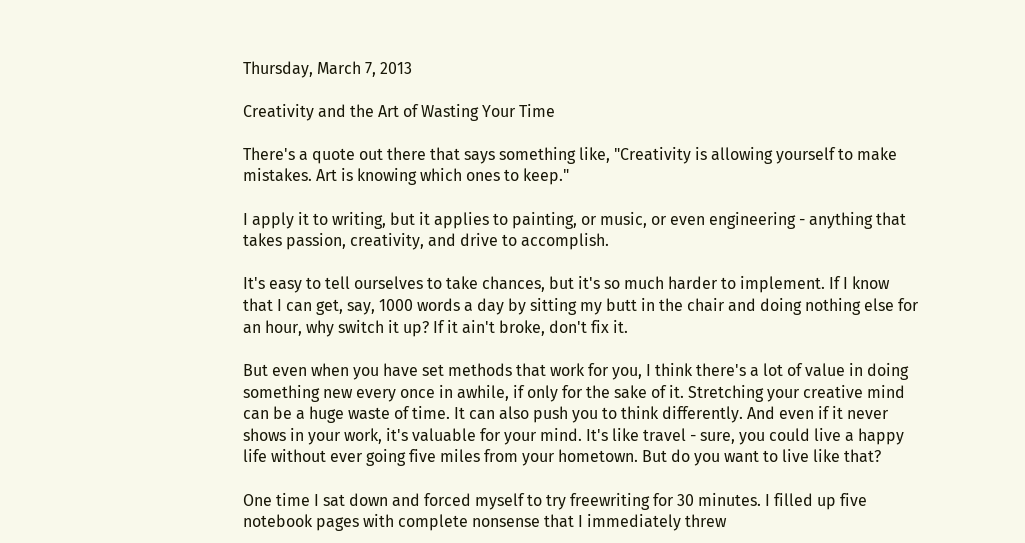Thursday, March 7, 2013

Creativity and the Art of Wasting Your Time

There's a quote out there that says something like, "Creativity is allowing yourself to make mistakes. Art is knowing which ones to keep."

I apply it to writing, but it applies to painting, or music, or even engineering - anything that takes passion, creativity, and drive to accomplish.

It's easy to tell ourselves to take chances, but it's so much harder to implement. If I know that I can get, say, 1000 words a day by sitting my butt in the chair and doing nothing else for an hour, why switch it up? If it ain't broke, don't fix it.

But even when you have set methods that work for you, I think there's a lot of value in doing something new every once in awhile, if only for the sake of it. Stretching your creative mind can be a huge waste of time. It can also push you to think differently. And even if it never shows in your work, it's valuable for your mind. It's like travel - sure, you could live a happy life without ever going five miles from your hometown. But do you want to live like that?

One time I sat down and forced myself to try freewriting for 30 minutes. I filled up five notebook pages with complete nonsense that I immediately threw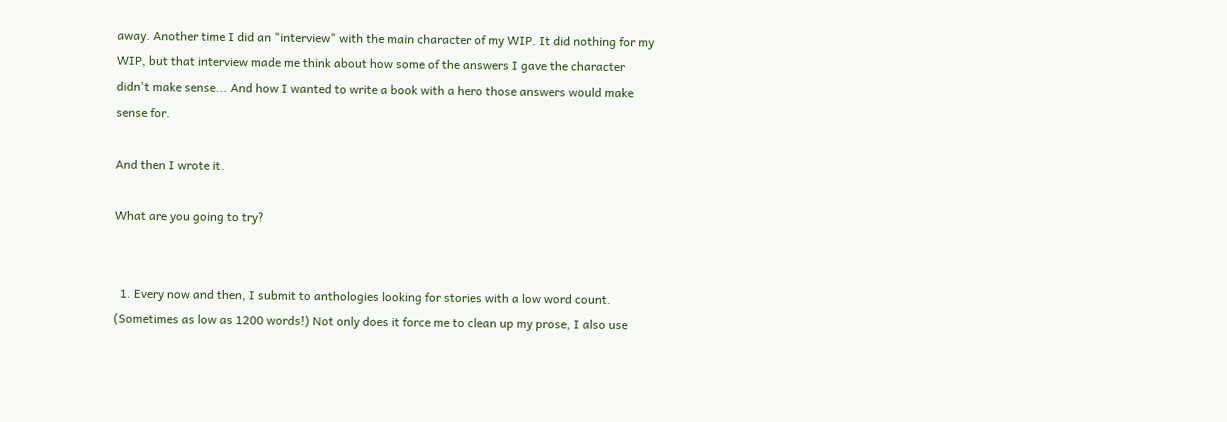away. Another time I did an "interview" with the main character of my WIP. It did nothing for my WIP, but that interview made me think about how some of the answers I gave the character didn't make sense... And how I wanted to write a book with a hero those answers would make sense for.

And then I wrote it.

What are you going to try?


  1. Every now and then, I submit to anthologies looking for stories with a low word count. (Sometimes as low as 1200 words!) Not only does it force me to clean up my prose, I also use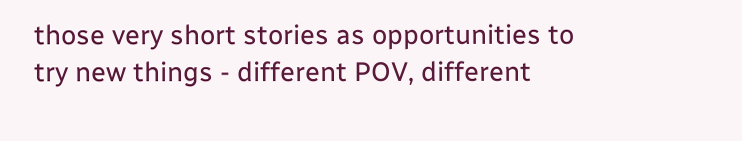those very short stories as opportunities to try new things - different POV, different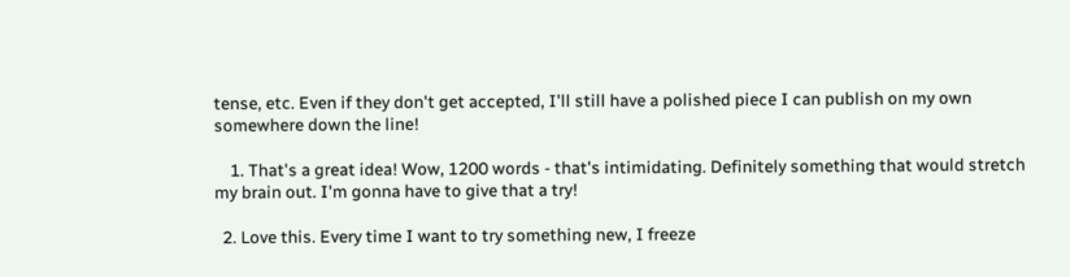tense, etc. Even if they don't get accepted, I'll still have a polished piece I can publish on my own somewhere down the line!

    1. That's a great idea! Wow, 1200 words - that's intimidating. Definitely something that would stretch my brain out. I'm gonna have to give that a try!

  2. Love this. Every time I want to try something new, I freeze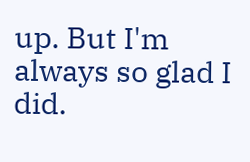up. But I'm always so glad I did.